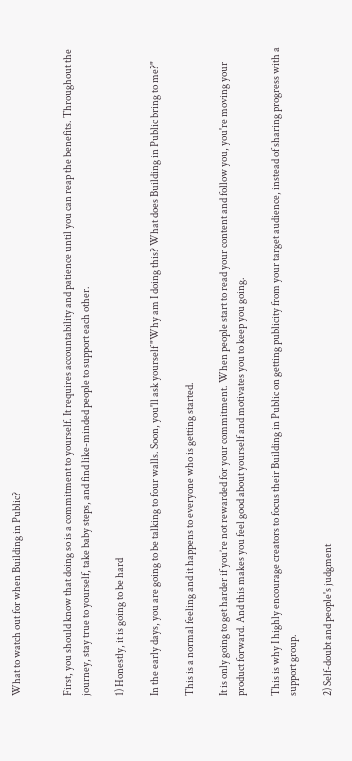What to watch out for when Building in Public?


First, you should know that doing so is a commitment to yourself. It requires accountability and patience until you can reap the benefits. Throughout the journey, stay true to yourself, take baby steps, and find like-minded people to support each other.

1) Honestly, it is going to be hard

In the early days, you are going to be talking to four walls. Soon, you'll ask yourself "Why am I doing this? What does Building in Public bring to me?"

This is a normal feeling and it happens to everyone who is getting started.

It is only going to get harder if you’re not rewarded for your commitment. When people start to read your content and follow you, you're moving your product forward. And this makes you feel good about yourself and motivates you to keep you going.

This is why I highly encourage creators to focus their Building in Public on getting publicity from your target audience, instead of sharing progress with a support group.

2) Self-doubt and people's judgment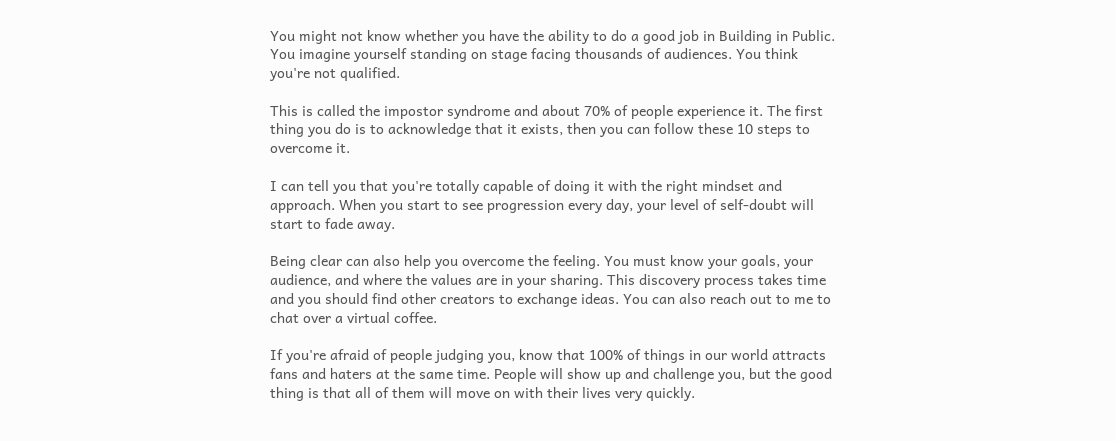You might not know whether you have the ability to do a good job in Building in Public. You imagine yourself standing on stage facing thousands of audiences. You think you're not qualified.

This is called the impostor syndrome and about 70% of people experience it. The first thing you do is to acknowledge that it exists, then you can follow these 10 steps to overcome it.

I can tell you that you're totally capable of doing it with the right mindset and approach. When you start to see progression every day, your level of self-doubt will start to fade away.

Being clear can also help you overcome the feeling. You must know your goals, your audience, and where the values are in your sharing. This discovery process takes time and you should find other creators to exchange ideas. You can also reach out to me to chat over a virtual coffee.

If you're afraid of people judging you, know that 100% of things in our world attracts fans and haters at the same time. People will show up and challenge you, but the good thing is that all of them will move on with their lives very quickly.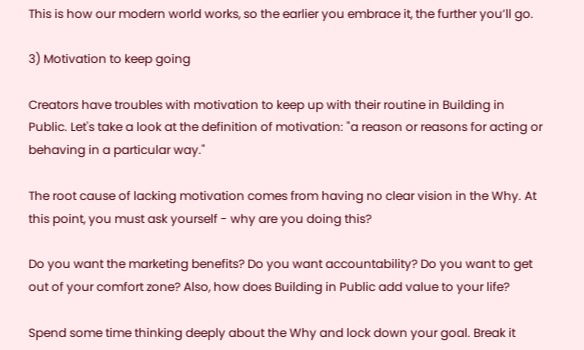This is how our modern world works, so the earlier you embrace it, the further you’ll go.

3) Motivation to keep going

Creators have troubles with motivation to keep up with their routine in Building in Public. Let's take a look at the definition of motivation: "a reason or reasons for acting or behaving in a particular way."

The root cause of lacking motivation comes from having no clear vision in the Why. At this point, you must ask yourself - why are you doing this?

Do you want the marketing benefits? Do you want accountability? Do you want to get out of your comfort zone? Also, how does Building in Public add value to your life?

Spend some time thinking deeply about the Why and lock down your goal. Break it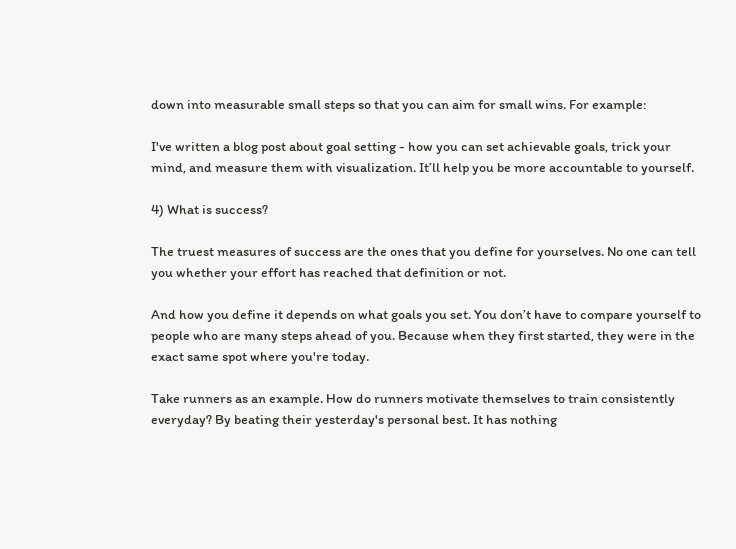down into measurable small steps so that you can aim for small wins. For example:

I've written a blog post about goal setting - how you can set achievable goals, trick your mind, and measure them with visualization. It’ll help you be more accountable to yourself.

4) What is success?

The truest measures of success are the ones that you define for yourselves. No one can tell you whether your effort has reached that definition or not.

And how you define it depends on what goals you set. You don’t have to compare yourself to people who are many steps ahead of you. Because when they first started, they were in the exact same spot where you're today.

Take runners as an example. How do runners motivate themselves to train consistently everyday? By beating their yesterday's personal best. It has nothing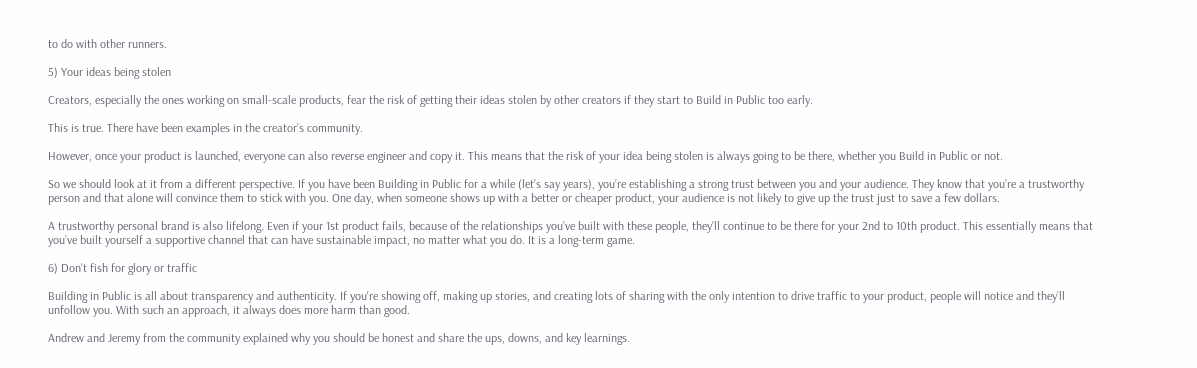to do with other runners.

5) Your ideas being stolen

Creators, especially the ones working on small-scale products, fear the risk of getting their ideas stolen by other creators if they start to Build in Public too early.

This is true. There have been examples in the creator’s community.

However, once your product is launched, everyone can also reverse engineer and copy it. This means that the risk of your idea being stolen is always going to be there, whether you Build in Public or not.

So we should look at it from a different perspective. If you have been Building in Public for a while (let’s say years), you’re establishing a strong trust between you and your audience. They know that you’re a trustworthy person and that alone will convince them to stick with you. One day, when someone shows up with a better or cheaper product, your audience is not likely to give up the trust just to save a few dollars.

A trustworthy personal brand is also lifelong. Even if your 1st product fails, because of the relationships you’ve built with these people, they’ll continue to be there for your 2nd to 10th product. This essentially means that you’ve built yourself a supportive channel that can have sustainable impact, no matter what you do. It is a long-term game.

6) Don't fish for glory or traffic

Building in Public is all about transparency and authenticity. If you're showing off, making up stories, and creating lots of sharing with the only intention to drive traffic to your product, people will notice and they’ll unfollow you. With such an approach, it always does more harm than good.

Andrew and Jeremy from the community explained why you should be honest and share the ups, downs, and key learnings.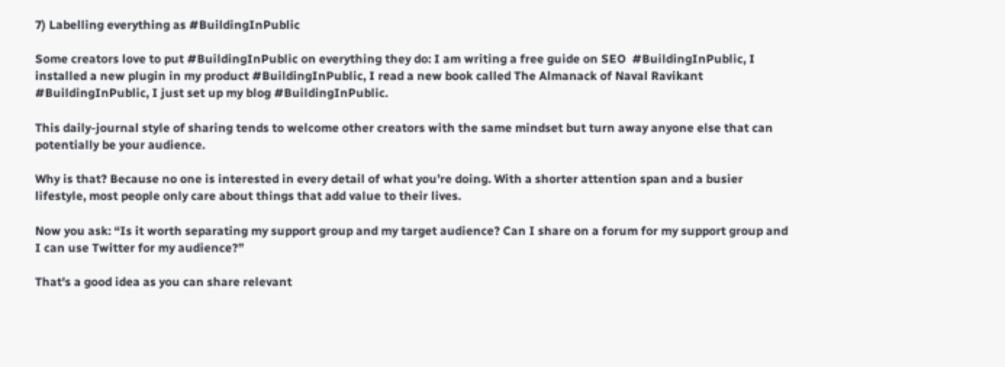7) Labelling everything as #BuildingInPublic

Some creators love to put #BuildingInPublic on everything they do: I am writing a free guide on SEO  #BuildingInPublic, I installed a new plugin in my product #BuildingInPublic, I read a new book called The Almanack of Naval Ravikant #BuildingInPublic, I just set up my blog #BuildingInPublic.

This daily-journal style of sharing tends to welcome other creators with the same mindset but turn away anyone else that can potentially be your audience.

Why is that? Because no one is interested in every detail of what you’re doing. With a shorter attention span and a busier lifestyle, most people only care about things that add value to their lives.

Now you ask: “Is it worth separating my support group and my target audience? Can I share on a forum for my support group and I can use Twitter for my audience?”

That's a good idea as you can share relevant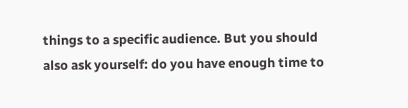things to a specific audience. But you should also ask yourself: do you have enough time to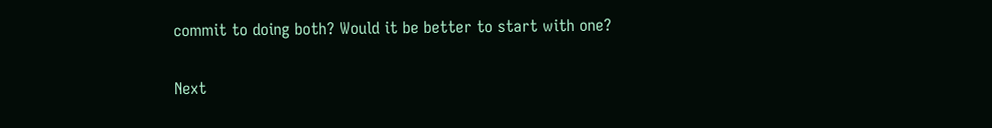commit to doing both? Would it be better to start with one?

Next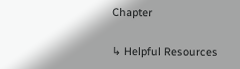Chapter

↳ Helpful Resources